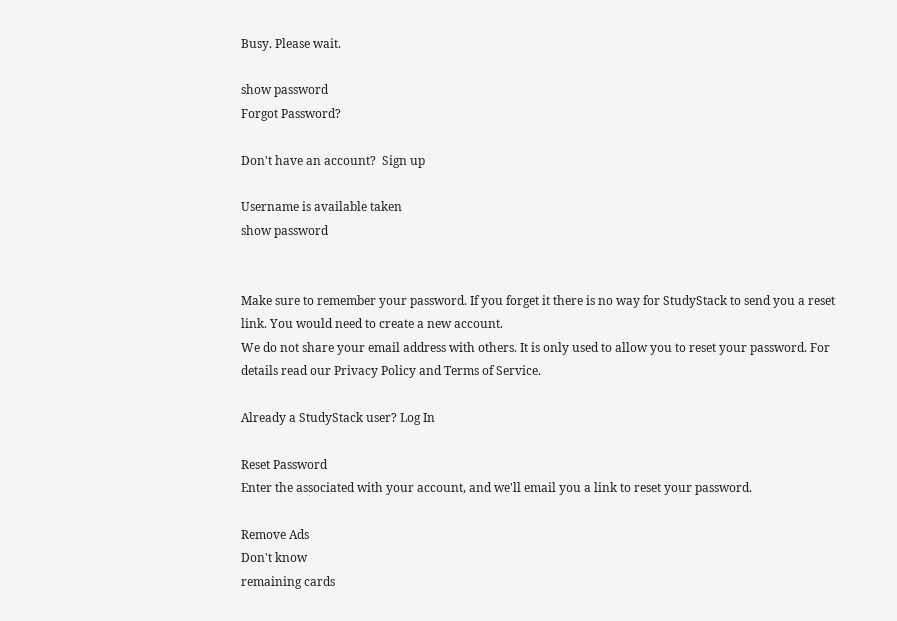Busy. Please wait.

show password
Forgot Password?

Don't have an account?  Sign up

Username is available taken
show password


Make sure to remember your password. If you forget it there is no way for StudyStack to send you a reset link. You would need to create a new account.
We do not share your email address with others. It is only used to allow you to reset your password. For details read our Privacy Policy and Terms of Service.

Already a StudyStack user? Log In

Reset Password
Enter the associated with your account, and we'll email you a link to reset your password.

Remove Ads
Don't know
remaining cards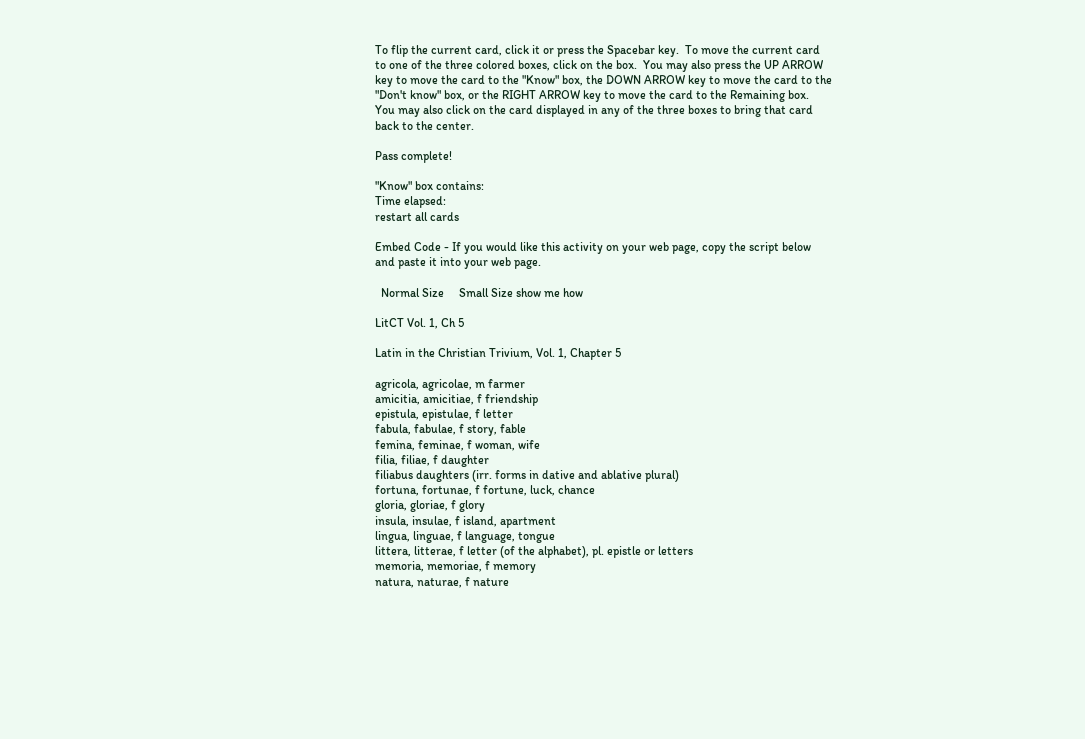To flip the current card, click it or press the Spacebar key.  To move the current card to one of the three colored boxes, click on the box.  You may also press the UP ARROW key to move the card to the "Know" box, the DOWN ARROW key to move the card to the "Don't know" box, or the RIGHT ARROW key to move the card to the Remaining box.  You may also click on the card displayed in any of the three boxes to bring that card back to the center.

Pass complete!

"Know" box contains:
Time elapsed:
restart all cards

Embed Code - If you would like this activity on your web page, copy the script below and paste it into your web page.

  Normal Size     Small Size show me how

LitCT Vol. 1, Ch 5

Latin in the Christian Trivium, Vol. 1, Chapter 5

agricola, agricolae, m farmer
amicitia, amicitiae, f friendship
epistula, epistulae, f letter
fabula, fabulae, f story, fable
femina, feminae, f woman, wife
filia, filiae, f daughter
filiabus daughters (irr. forms in dative and ablative plural)
fortuna, fortunae, f fortune, luck, chance
gloria, gloriae, f glory
insula, insulae, f island, apartment
lingua, linguae, f language, tongue
littera, litterae, f letter (of the alphabet), pl. epistle or letters
memoria, memoriae, f memory
natura, naturae, f nature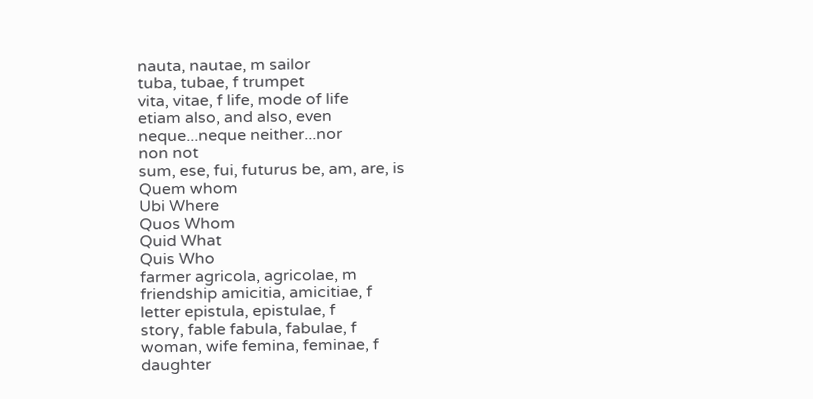nauta, nautae, m sailor
tuba, tubae, f trumpet
vita, vitae, f life, mode of life
etiam also, and also, even
neque...neque neither...nor
non not
sum, ese, fui, futurus be, am, are, is
Quem whom
Ubi Where
Quos Whom
Quid What
Quis Who
farmer agricola, agricolae, m
friendship amicitia, amicitiae, f
letter epistula, epistulae, f
story, fable fabula, fabulae, f
woman, wife femina, feminae, f
daughter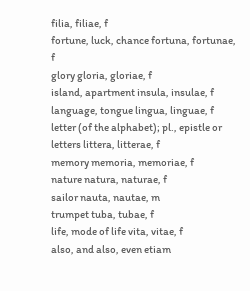filia, filiae, f
fortune, luck, chance fortuna, fortunae, f
glory gloria, gloriae, f
island, apartment insula, insulae, f
language, tongue lingua, linguae, f
letter (of the alphabet); pl., epistle or letters littera, litterae, f
memory memoria, memoriae, f
nature natura, naturae, f
sailor nauta, nautae, m
trumpet tuba, tubae, f
life, mode of life vita, vitae, f
also, and also, even etiam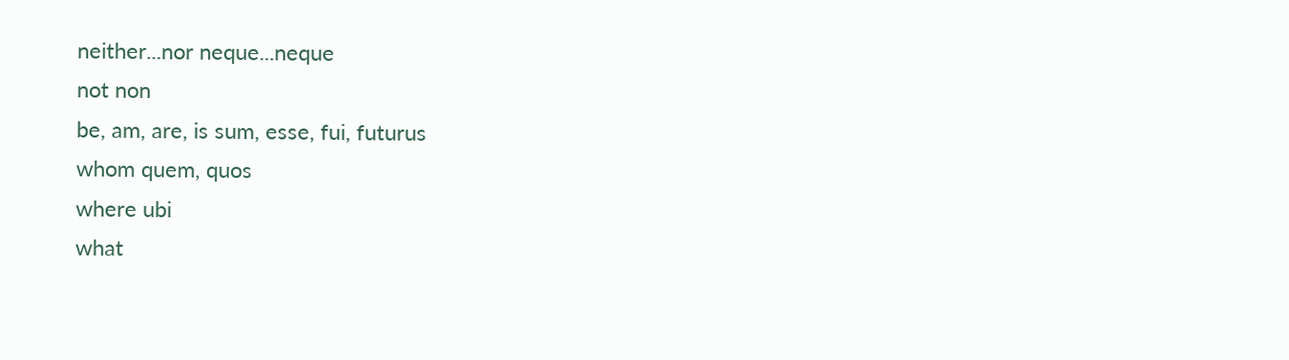neither...nor neque...neque
not non
be, am, are, is sum, esse, fui, futurus
whom quem, quos
where ubi
what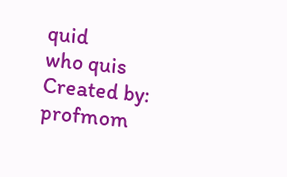quid
who quis
Created by: profmom